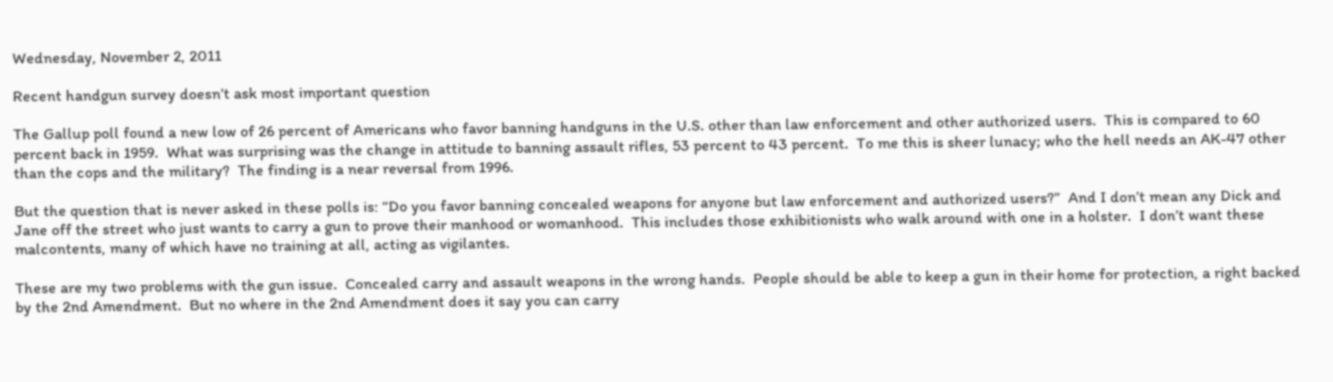Wednesday, November 2, 2011

Recent handgun survey doesn’t ask most important question

The Gallup poll found a new low of 26 percent of Americans who favor banning handguns in the U.S. other than law enforcement and other authorized users.  This is compared to 60 percent back in 1959.  What was surprising was the change in attitude to banning assault rifles, 53 percent to 43 percent.  To me this is sheer lunacy; who the hell needs an AK-47 other than the cops and the military?  The finding is a near reversal from 1996.

But the question that is never asked in these polls is: “Do you favor banning concealed weapons for anyone but law enforcement and authorized users?”  And I don’t mean any Dick and Jane off the street who just wants to carry a gun to prove their manhood or womanhood.  This includes those exhibitionists who walk around with one in a holster.  I don’t want these malcontents, many of which have no training at all, acting as vigilantes.

These are my two problems with the gun issue.  Concealed carry and assault weapons in the wrong hands.  People should be able to keep a gun in their home for protection, a right backed by the 2nd Amendment.  But no where in the 2nd Amendment does it say you can carry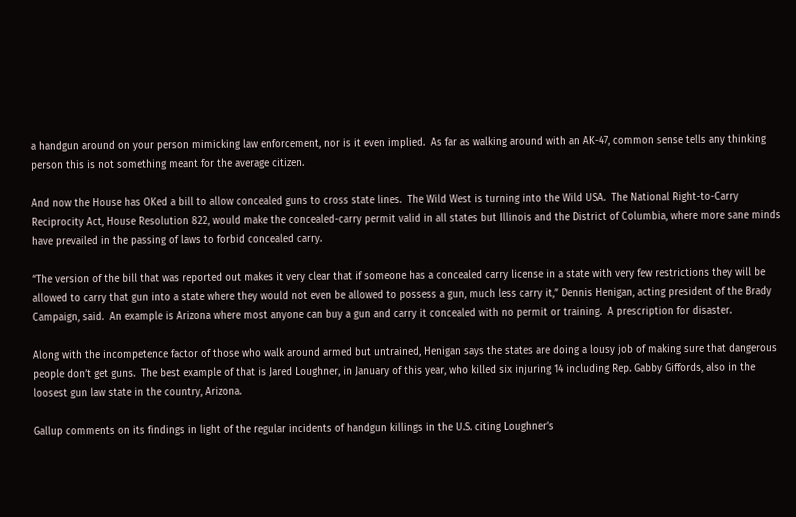a handgun around on your person mimicking law enforcement, nor is it even implied.  As far as walking around with an AK-47, common sense tells any thinking person this is not something meant for the average citizen.

And now the House has OKed a bill to allow concealed guns to cross state lines.  The Wild West is turning into the Wild USA.  The National Right-to-Carry Reciprocity Act, House Resolution 822, would make the concealed-carry permit valid in all states but Illinois and the District of Columbia, where more sane minds have prevailed in the passing of laws to forbid concealed carry.

“The version of the bill that was reported out makes it very clear that if someone has a concealed carry license in a state with very few restrictions they will be allowed to carry that gun into a state where they would not even be allowed to possess a gun, much less carry it,” Dennis Henigan, acting president of the Brady Campaign, said.  An example is Arizona where most anyone can buy a gun and carry it concealed with no permit or training.  A prescription for disaster.

Along with the incompetence factor of those who walk around armed but untrained, Henigan says the states are doing a lousy job of making sure that dangerous people don’t get guns.  The best example of that is Jared Loughner, in January of this year, who killed six injuring 14 including Rep. Gabby Giffords, also in the loosest gun law state in the country, Arizona.

Gallup comments on its findings in light of the regular incidents of handgun killings in the U.S. citing Loughner’s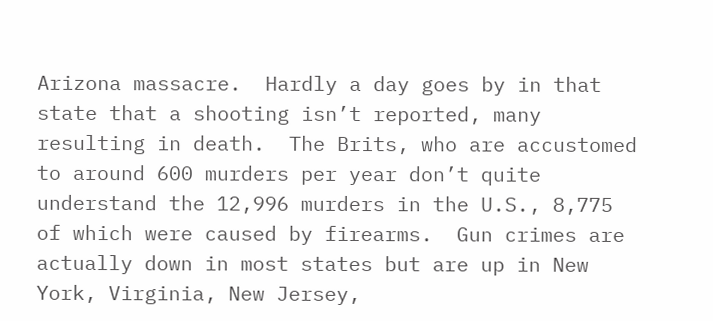Arizona massacre.  Hardly a day goes by in that state that a shooting isn’t reported, many resulting in death.  The Brits, who are accustomed to around 600 murders per year don’t quite understand the 12,996 murders in the U.S., 8,775 of which were caused by firearms.  Gun crimes are actually down in most states but are up in New York, Virginia, New Jersey,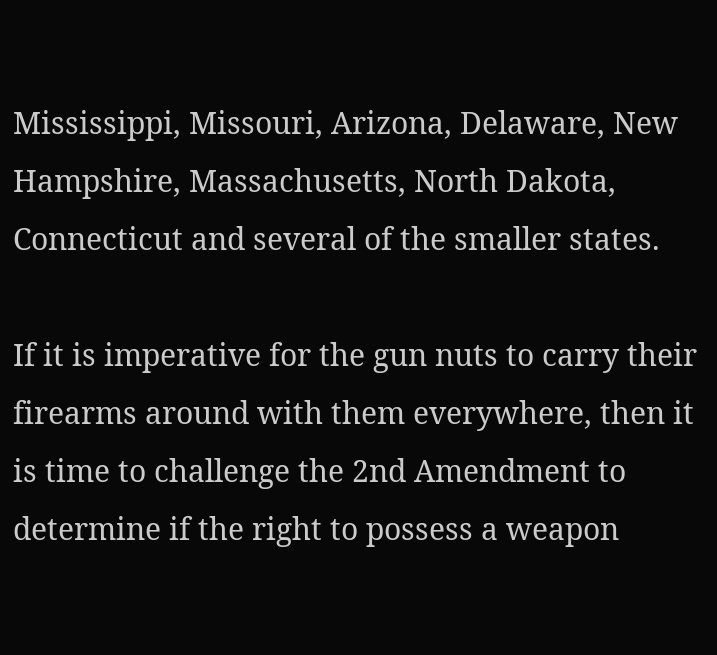Mississippi, Missouri, Arizona, Delaware, New Hampshire, Massachusetts, North Dakota, Connecticut and several of the smaller states.

If it is imperative for the gun nuts to carry their firearms around with them everywhere, then it is time to challenge the 2nd Amendment to determine if the right to possess a weapon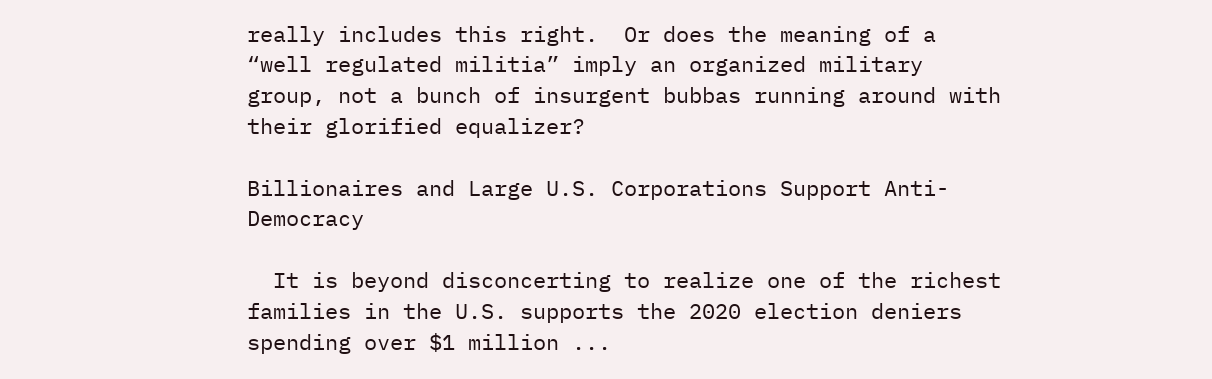really includes this right.  Or does the meaning of a “well regulated militia” imply an organized military group, not a bunch of insurgent bubbas running around with their glorified equalizer?

Billionaires and Large U.S. Corporations Support Anti-Democracy

  It is beyond disconcerting to realize one of the richest families in the U.S. supports the 2020 election deniers spending over $1 million ...